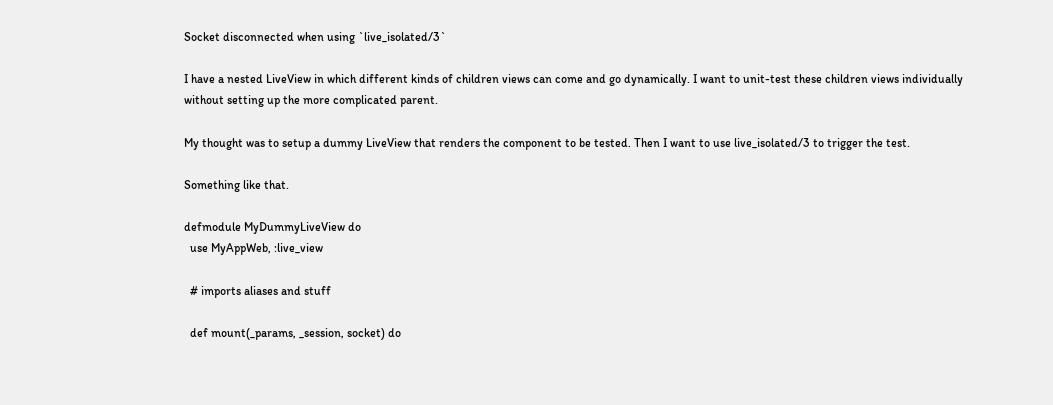Socket disconnected when using `live_isolated/3`

I have a nested LiveView in which different kinds of children views can come and go dynamically. I want to unit-test these children views individually without setting up the more complicated parent.

My thought was to setup a dummy LiveView that renders the component to be tested. Then I want to use live_isolated/3 to trigger the test.

Something like that.

defmodule MyDummyLiveView do
  use MyAppWeb, :live_view

  # imports aliases and stuff

  def mount(_params, _session, socket) do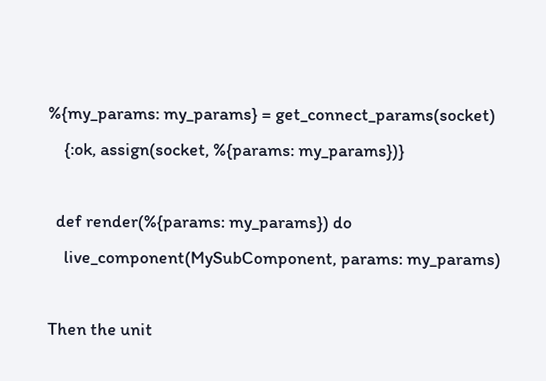%{my_params: my_params} = get_connect_params(socket)
    {:ok, assign(socket, %{params: my_params})}

  def render(%{params: my_params}) do
    live_component(MySubComponent, params: my_params)

Then the unit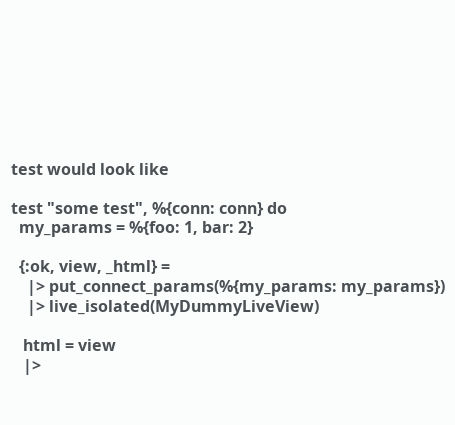test would look like

test "some test", %{conn: conn} do
  my_params = %{foo: 1, bar: 2}

  {:ok, view, _html} =
    |> put_connect_params(%{my_params: my_params})
    |> live_isolated(MyDummyLiveView)

   html = view
   |>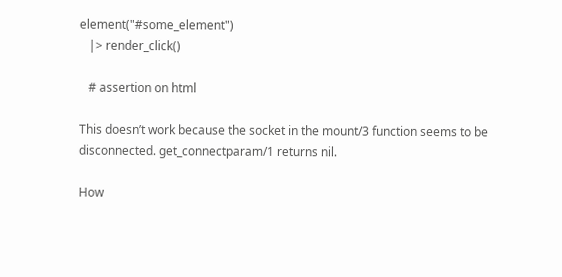element("#some_element")
   |> render_click()

   # assertion on html

This doesn’t work because the socket in the mount/3 function seems to be disconnected. get_connectparam/1 returns nil.

How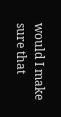would I make sure that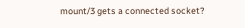mount/3 gets a connected socket?